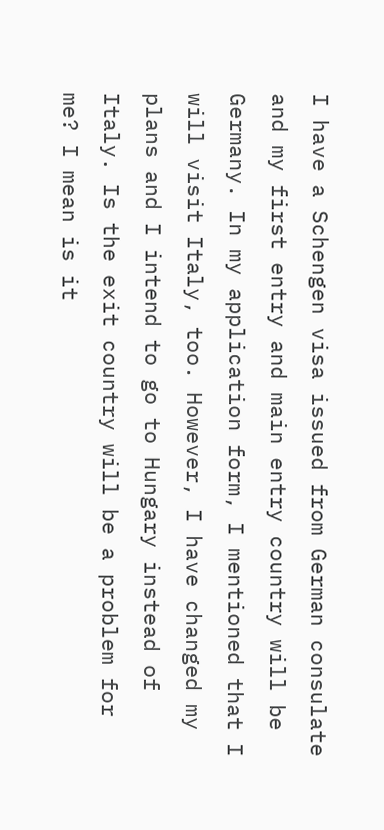I have a Schengen visa issued from German consulate and my first entry and main entry country will be Germany. In my application form, I mentioned that I will visit Italy, too. However, I have changed my plans and I intend to go to Hungary instead of Italy. Is the exit country will be a problem for me? I mean is it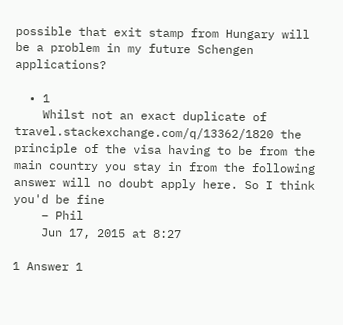possible that exit stamp from Hungary will be a problem in my future Schengen applications?

  • 1
    Whilst not an exact duplicate of travel.stackexchange.com/q/13362/1820 the principle of the visa having to be from the main country you stay in from the following answer will no doubt apply here. So I think you'd be fine
    – Phil
    Jun 17, 2015 at 8:27

1 Answer 1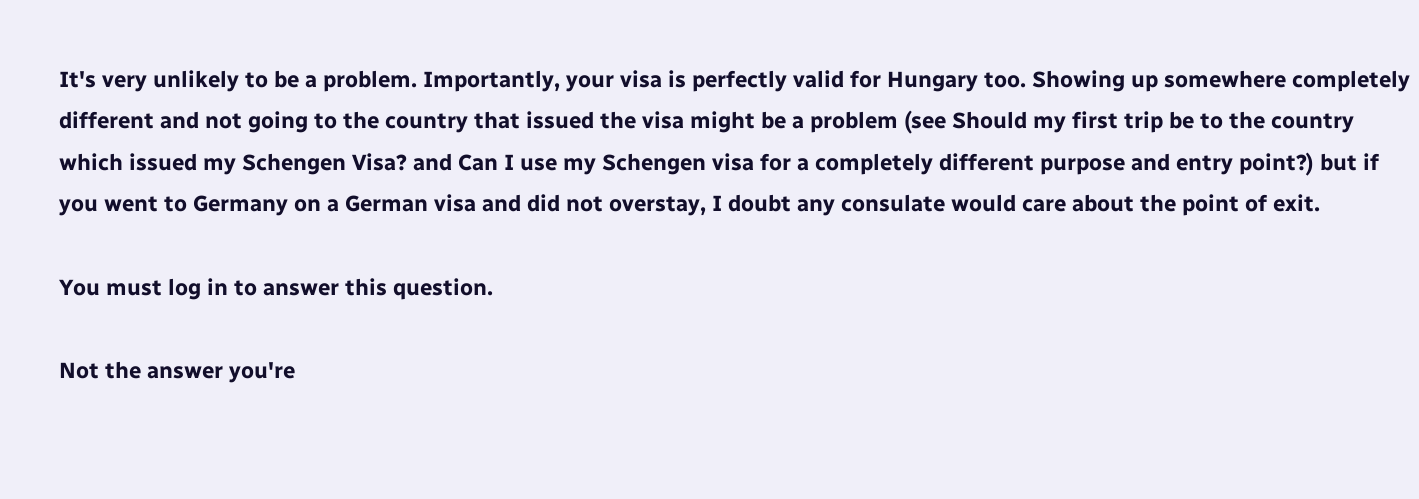It's very unlikely to be a problem. Importantly, your visa is perfectly valid for Hungary too. Showing up somewhere completely different and not going to the country that issued the visa might be a problem (see Should my first trip be to the country which issued my Schengen Visa? and Can I use my Schengen visa for a completely different purpose and entry point?) but if you went to Germany on a German visa and did not overstay, I doubt any consulate would care about the point of exit.

You must log in to answer this question.

Not the answer you're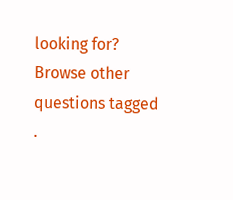looking for? Browse other questions tagged .